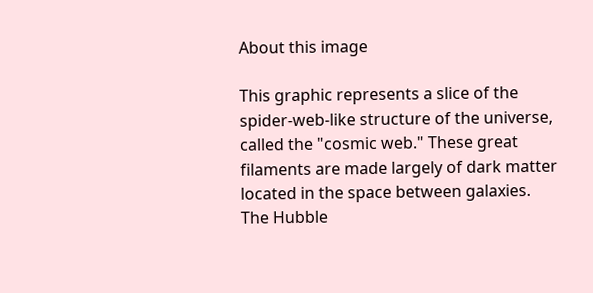About this image

This graphic represents a slice of the spider-web-like structure of the universe, called the "cosmic web." These great filaments are made largely of dark matter located in the space between galaxies. The Hubble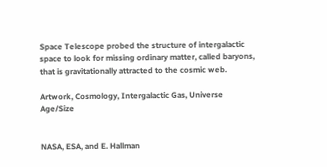Space Telescope probed the structure of intergalactic space to look for missing ordinary matter, called baryons, that is gravitationally attracted to the cosmic web.

Artwork, Cosmology, Intergalactic Gas, Universe Age/Size


NASA, ESA, and E. Hallman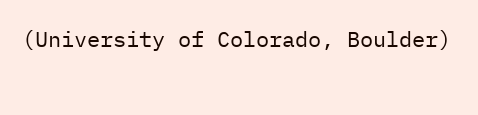(University of Colorado, Boulder)